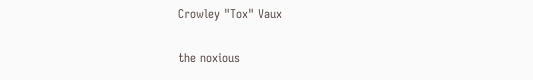Crowley "Tox" Vaux

the noxious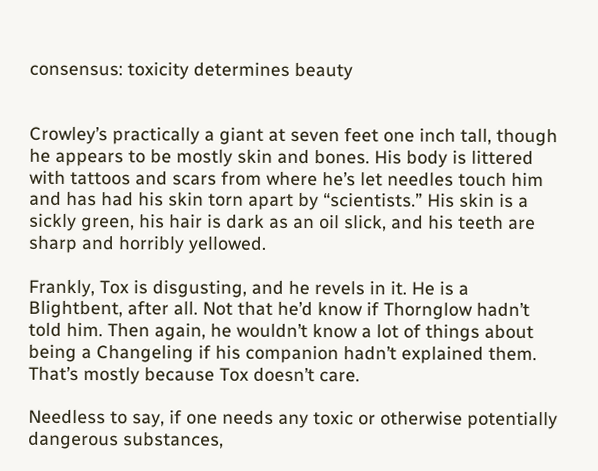consensus: toxicity determines beauty


Crowley’s practically a giant at seven feet one inch tall, though he appears to be mostly skin and bones. His body is littered with tattoos and scars from where he’s let needles touch him and has had his skin torn apart by “scientists.” His skin is a sickly green, his hair is dark as an oil slick, and his teeth are sharp and horribly yellowed.

Frankly, Tox is disgusting, and he revels in it. He is a Blightbent, after all. Not that he’d know if Thornglow hadn’t told him. Then again, he wouldn’t know a lot of things about being a Changeling if his companion hadn’t explained them. That’s mostly because Tox doesn’t care.

Needless to say, if one needs any toxic or otherwise potentially dangerous substances,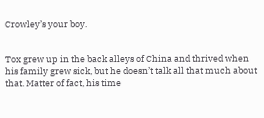Crowley’s your boy.


Tox grew up in the back alleys of China and thrived when his family grew sick, but he doesn’t talk all that much about that. Matter of fact, his time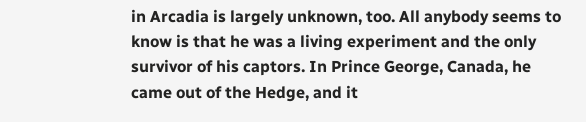in Arcadia is largely unknown, too. All anybody seems to know is that he was a living experiment and the only survivor of his captors. In Prince George, Canada, he came out of the Hedge, and it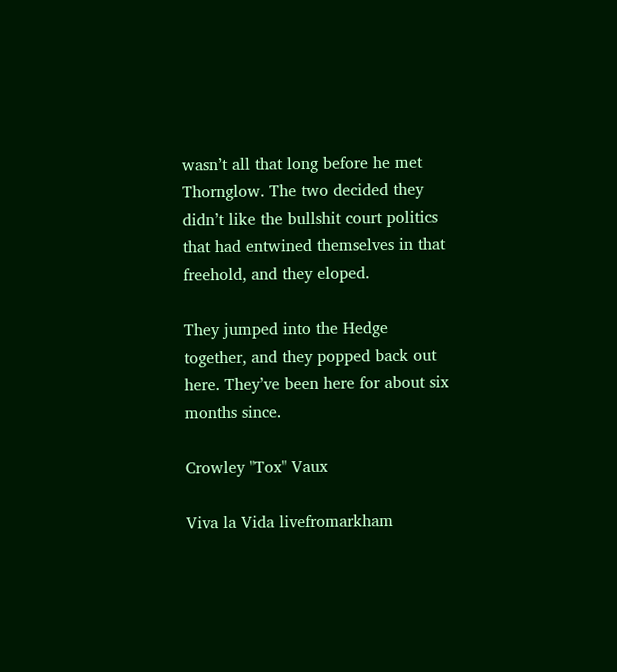wasn’t all that long before he met Thornglow. The two decided they didn’t like the bullshit court politics that had entwined themselves in that freehold, and they eloped.

They jumped into the Hedge together, and they popped back out here. They’ve been here for about six months since.

Crowley "Tox" Vaux

Viva la Vida livefromarkham